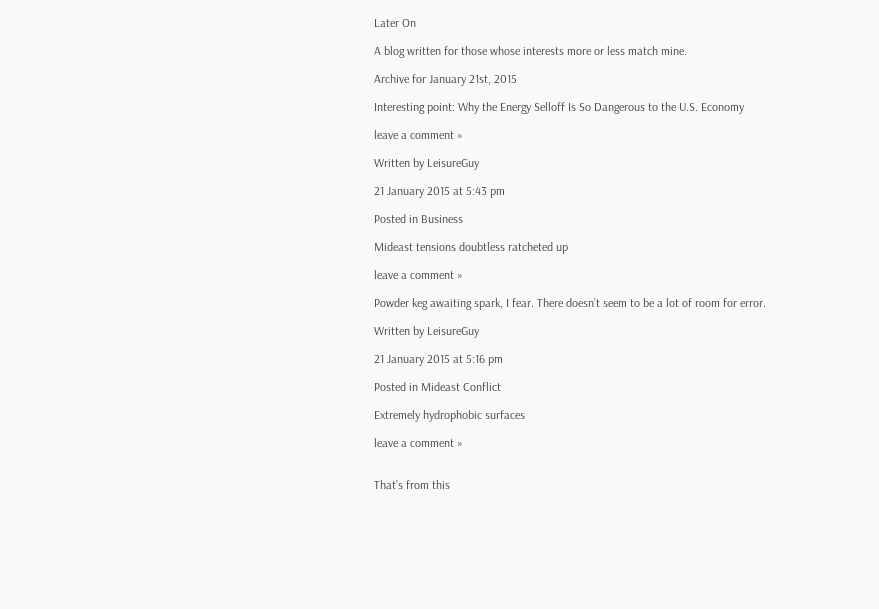Later On

A blog written for those whose interests more or less match mine.

Archive for January 21st, 2015

Interesting point: Why the Energy Selloff Is So Dangerous to the U.S. Economy

leave a comment »

Written by LeisureGuy

21 January 2015 at 5:43 pm

Posted in Business

Mideast tensions doubtless ratcheted up

leave a comment »

Powder keg awaiting spark, I fear. There doesn’t seem to be a lot of room for error.

Written by LeisureGuy

21 January 2015 at 5:16 pm

Posted in Mideast Conflict

Extremely hydrophobic surfaces

leave a comment »


That’s from this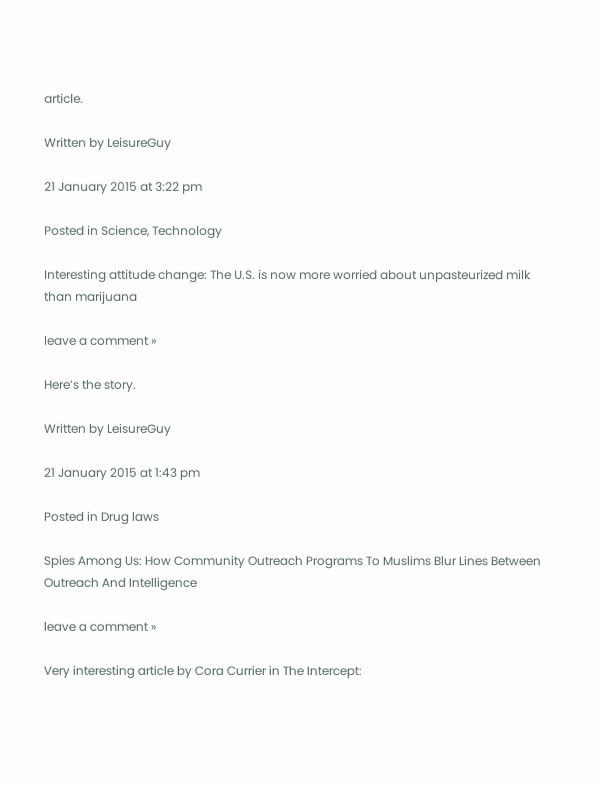article.

Written by LeisureGuy

21 January 2015 at 3:22 pm

Posted in Science, Technology

Interesting attitude change: The U.S. is now more worried about unpasteurized milk than marijuana

leave a comment »

Here’s the story.

Written by LeisureGuy

21 January 2015 at 1:43 pm

Posted in Drug laws

Spies Among Us: How Community Outreach Programs To Muslims Blur Lines Between Outreach And Intelligence

leave a comment »

Very interesting article by Cora Currier in The Intercept: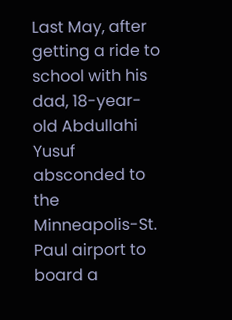Last May, after getting a ride to school with his dad, 18-year-old Abdullahi Yusuf absconded to the Minneapolis-St. Paul airport to board a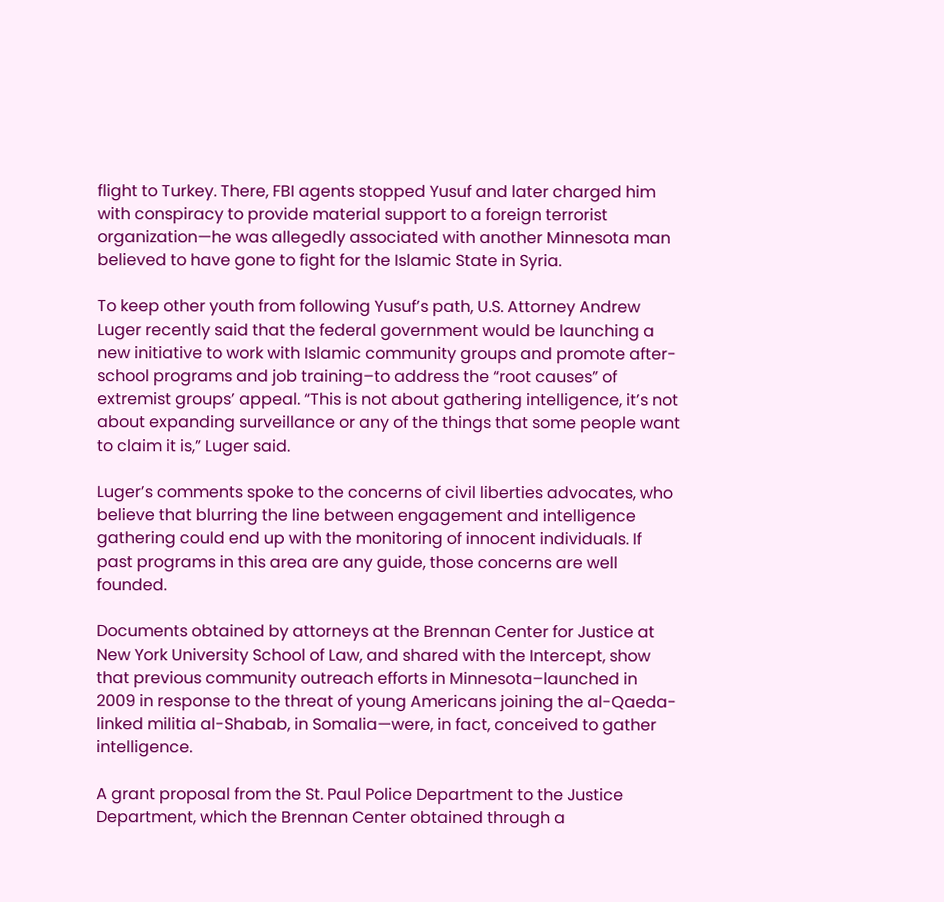flight to Turkey. There, FBI agents stopped Yusuf and later charged him with conspiracy to provide material support to a foreign terrorist organization—he was allegedly associated with another Minnesota man believed to have gone to fight for the Islamic State in Syria.

To keep other youth from following Yusuf’s path, U.S. Attorney Andrew Luger recently said that the federal government would be launching a new initiative to work with Islamic community groups and promote after-school programs and job training–to address the “root causes” of extremist groups’ appeal. “This is not about gathering intelligence, it’s not about expanding surveillance or any of the things that some people want to claim it is,” Luger said.

Luger’s comments spoke to the concerns of civil liberties advocates, who believe that blurring the line between engagement and intelligence gathering could end up with the monitoring of innocent individuals. If past programs in this area are any guide, those concerns are well founded.

Documents obtained by attorneys at the Brennan Center for Justice at New York University School of Law, and shared with the Intercept, show that previous community outreach efforts in Minnesota–launched in 2009 in response to the threat of young Americans joining the al-Qaeda-linked militia al-Shabab, in Somalia—were, in fact, conceived to gather intelligence.

A grant proposal from the St. Paul Police Department to the Justice Department, which the Brennan Center obtained through a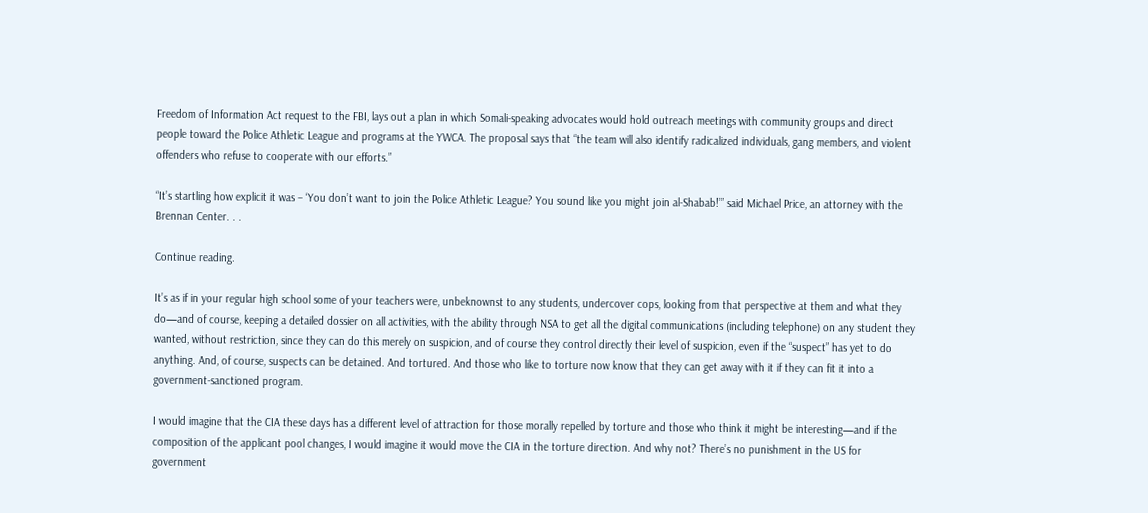Freedom of Information Act request to the FBI, lays out a plan in which Somali-speaking advocates would hold outreach meetings with community groups and direct people toward the Police Athletic League and programs at the YWCA. The proposal says that “the team will also identify radicalized individuals, gang members, and violent offenders who refuse to cooperate with our efforts.”

“It’s startling how explicit it was – ‘You don’t want to join the Police Athletic League? You sound like you might join al-Shabab!’” said Michael Price, an attorney with the Brennan Center. . .

Continue reading.

It’s as if in your regular high school some of your teachers were, unbeknownst to any students, undercover cops, looking from that perspective at them and what they do—and of course, keeping a detailed dossier on all activities, with the ability through NSA to get all the digital communications (including telephone) on any student they wanted, without restriction, since they can do this merely on suspicion, and of course they control directly their level of suspicion, even if the “suspect” has yet to do anything. And, of course, suspects can be detained. And tortured. And those who like to torture now know that they can get away with it if they can fit it into a government-sanctioned program.

I would imagine that the CIA these days has a different level of attraction for those morally repelled by torture and those who think it might be interesting—and if the composition of the applicant pool changes, I would imagine it would move the CIA in the torture direction. And why not? There’s no punishment in the US for government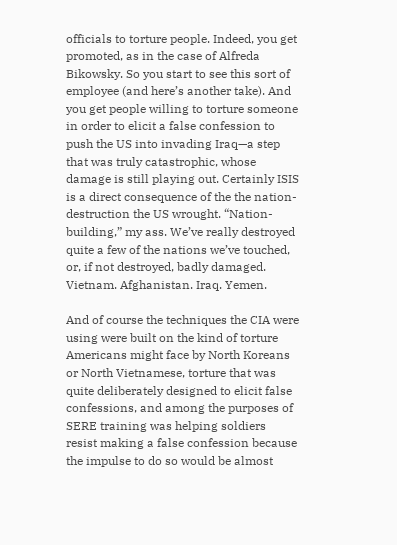officials to torture people. Indeed, you get promoted, as in the case of Alfreda Bikowsky. So you start to see this sort of employee (and here’s another take). And you get people willing to torture someone in order to elicit a false confession to push the US into invading Iraq—a step that was truly catastrophic, whose damage is still playing out. Certainly ISIS is a direct consequence of the the nation-destruction the US wrought. “Nation-building,” my ass. We’ve really destroyed quite a few of the nations we’ve touched, or, if not destroyed, badly damaged. Vietnam. Afghanistan. Iraq. Yemen.

And of course the techniques the CIA were using were built on the kind of torture Americans might face by North Koreans or North Vietnamese, torture that was quite deliberately designed to elicit false confessions, and among the purposes of SERE training was helping soldiers resist making a false confession because the impulse to do so would be almost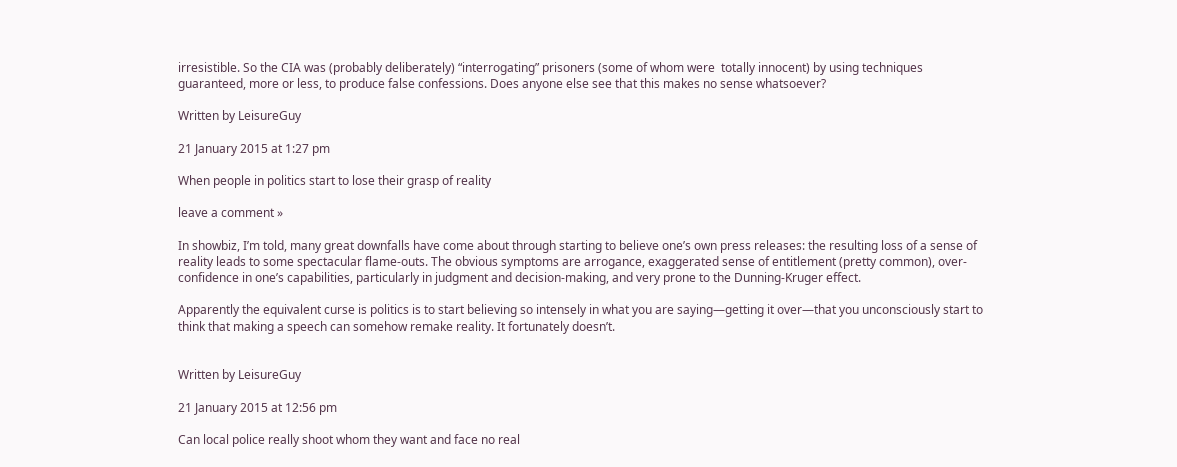irresistible. So the CIA was (probably deliberately) “interrogating” prisoners (some of whom were  totally innocent) by using techniques guaranteed, more or less, to produce false confessions. Does anyone else see that this makes no sense whatsoever?

Written by LeisureGuy

21 January 2015 at 1:27 pm

When people in politics start to lose their grasp of reality

leave a comment »

In showbiz, I’m told, many great downfalls have come about through starting to believe one’s own press releases: the resulting loss of a sense of reality leads to some spectacular flame-outs. The obvious symptoms are arrogance, exaggerated sense of entitlement (pretty common), over-confidence in one’s capabilities, particularly in judgment and decision-making, and very prone to the Dunning-Kruger effect.

Apparently the equivalent curse is politics is to start believing so intensely in what you are saying—getting it over—that you unconsciously start to think that making a speech can somehow remake reality. It fortunately doesn’t.


Written by LeisureGuy

21 January 2015 at 12:56 pm

Can local police really shoot whom they want and face no real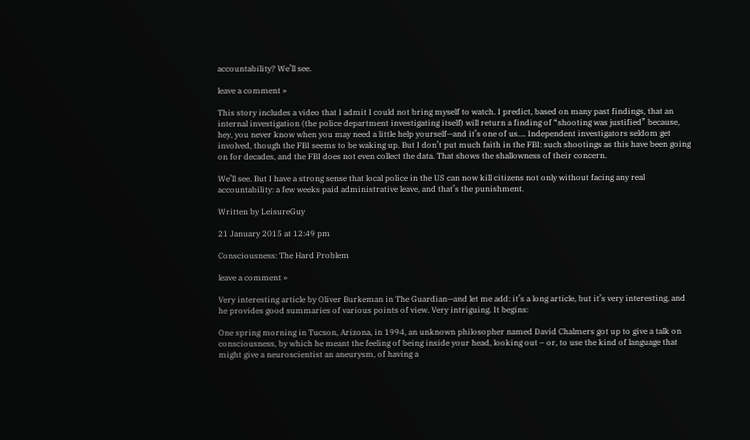accountability? We’ll see.

leave a comment »

This story includes a video that I admit I could not bring myself to watch. I predict, based on many past findings, that an internal investigation (the police department investigating itself) will return a finding of “shooting was justified” because, hey, you never know when you may need a little help yourself—and it’s one of us…. Independent investigators seldom get involved, though the FBI seems to be waking up. But I don’t put much faith in the FBI: such shootings as this have been going on for decades, and the FBI does not even collect the data. That shows the shallowness of their concern.

We’ll see. But I have a strong sense that local police in the US can now kill citizens not only without facing any real accountability: a few weeks paid administrative leave, and that’s the punishment.

Written by LeisureGuy

21 January 2015 at 12:49 pm

Consciousness: The Hard Problem

leave a comment »

Very interesting article by Oliver Burkeman in The Guardian—and let me add: it’s a long article, but it’s very interesting, and he provides good summaries of various points of view. Very intriguing. It begins:

One spring morning in Tucson, Arizona, in 1994, an unknown philosopher named David Chalmers got up to give a talk on consciousness, by which he meant the feeling of being inside your head, looking out – or, to use the kind of language that might give a neuroscientist an aneurysm, of having a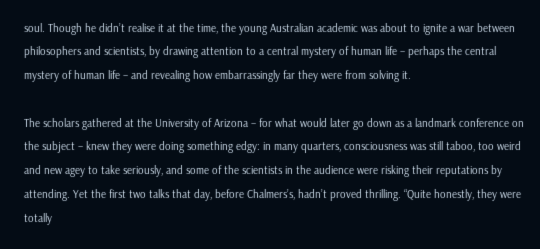soul. Though he didn’t realise it at the time, the young Australian academic was about to ignite a war between philosophers and scientists, by drawing attention to a central mystery of human life – perhaps the central mystery of human life – and revealing how embarrassingly far they were from solving it.

The scholars gathered at the University of Arizona – for what would later go down as a landmark conference on the subject – knew they were doing something edgy: in many quarters, consciousness was still taboo, too weird and new agey to take seriously, and some of the scientists in the audience were risking their reputations by attending. Yet the first two talks that day, before Chalmers’s, hadn’t proved thrilling. “Quite honestly, they were totally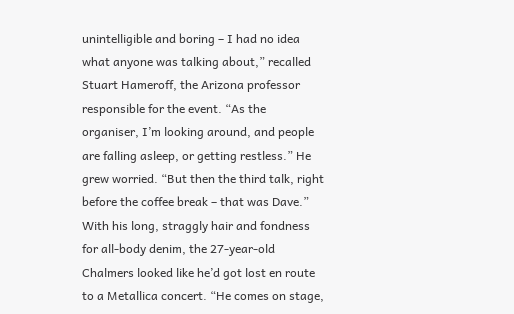unintelligible and boring – I had no idea what anyone was talking about,” recalled Stuart Hameroff, the Arizona professor responsible for the event. “As the organiser, I’m looking around, and people are falling asleep, or getting restless.” He grew worried. “But then the third talk, right before the coffee break – that was Dave.” With his long, straggly hair and fondness for all-body denim, the 27-year-old Chalmers looked like he’d got lost en route to a Metallica concert. “He comes on stage,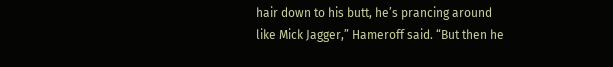hair down to his butt, he’s prancing around like Mick Jagger,” Hameroff said. “But then he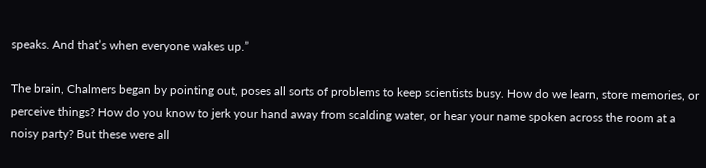speaks. And that’s when everyone wakes up.”

The brain, Chalmers began by pointing out, poses all sorts of problems to keep scientists busy. How do we learn, store memories, or perceive things? How do you know to jerk your hand away from scalding water, or hear your name spoken across the room at a noisy party? But these were all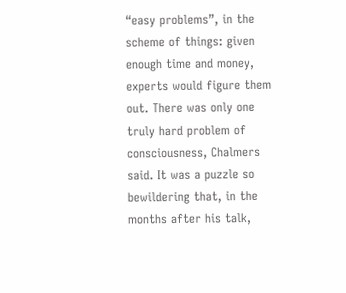“easy problems”, in the scheme of things: given enough time and money, experts would figure them out. There was only one truly hard problem of consciousness, Chalmers said. It was a puzzle so bewildering that, in the months after his talk,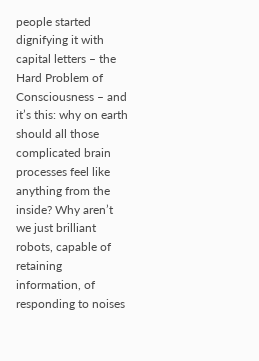people started dignifying it with capital letters – the Hard Problem of Consciousness – and it’s this: why on earth should all those complicated brain processes feel like anything from the inside? Why aren’t we just brilliant robots, capable of retaining information, of responding to noises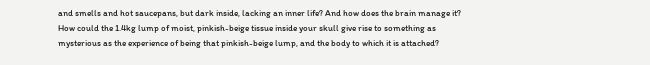and smells and hot saucepans, but dark inside, lacking an inner life? And how does the brain manage it? How could the 1.4kg lump of moist, pinkish-beige tissue inside your skull give rise to something as mysterious as the experience of being that pinkish-beige lump, and the body to which it is attached?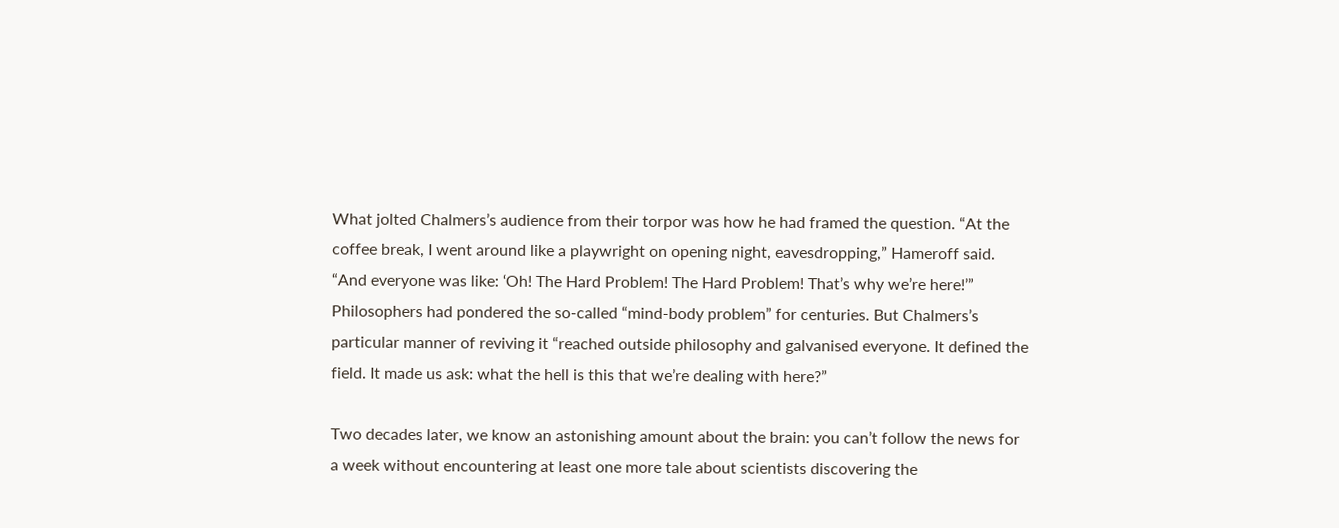What jolted Chalmers’s audience from their torpor was how he had framed the question. “At the coffee break, I went around like a playwright on opening night, eavesdropping,” Hameroff said. “And everyone was like: ‘Oh! The Hard Problem! The Hard Problem! That’s why we’re here!’” Philosophers had pondered the so-called “mind-body problem” for centuries. But Chalmers’s particular manner of reviving it “reached outside philosophy and galvanised everyone. It defined the field. It made us ask: what the hell is this that we’re dealing with here?”

Two decades later, we know an astonishing amount about the brain: you can’t follow the news for a week without encountering at least one more tale about scientists discovering the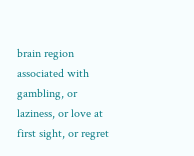brain region associated with gambling, or laziness, or love at first sight, or regret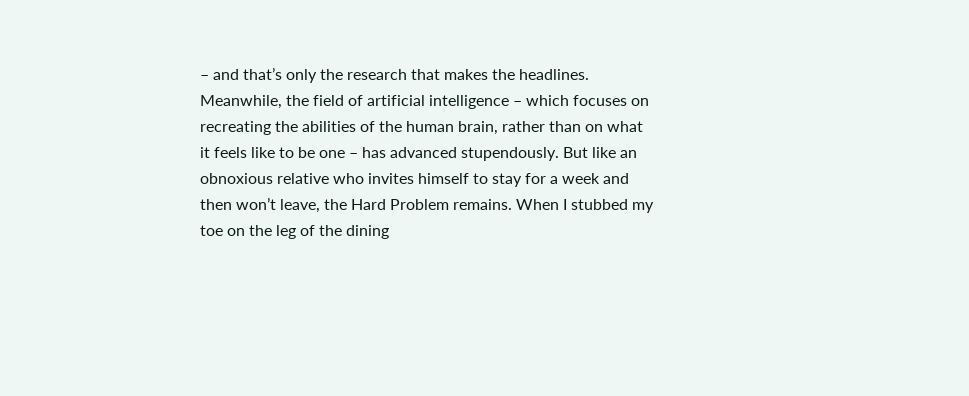– and that’s only the research that makes the headlines. Meanwhile, the field of artificial intelligence – which focuses on recreating the abilities of the human brain, rather than on what it feels like to be one – has advanced stupendously. But like an obnoxious relative who invites himself to stay for a week and then won’t leave, the Hard Problem remains. When I stubbed my toe on the leg of the dining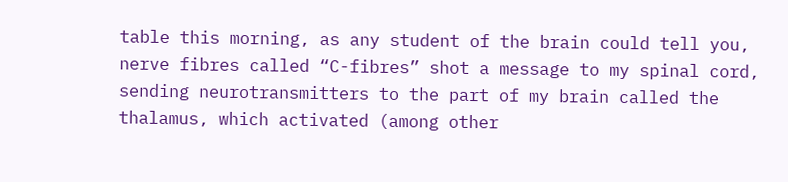table this morning, as any student of the brain could tell you, nerve fibres called “C-fibres” shot a message to my spinal cord, sending neurotransmitters to the part of my brain called the thalamus, which activated (among other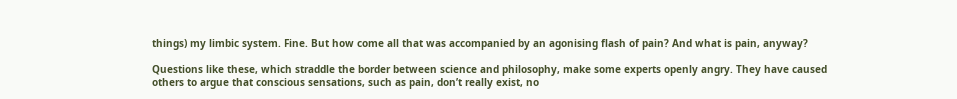things) my limbic system. Fine. But how come all that was accompanied by an agonising flash of pain? And what is pain, anyway?

Questions like these, which straddle the border between science and philosophy, make some experts openly angry. They have caused others to argue that conscious sensations, such as pain, don’t really exist, no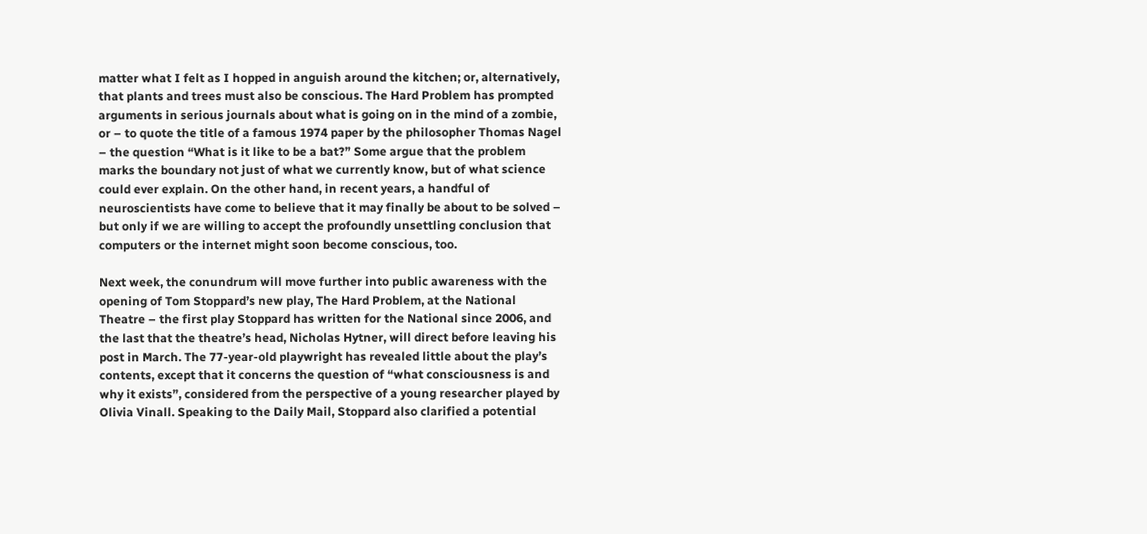matter what I felt as I hopped in anguish around the kitchen; or, alternatively, that plants and trees must also be conscious. The Hard Problem has prompted arguments in serious journals about what is going on in the mind of a zombie, or – to quote the title of a famous 1974 paper by the philosopher Thomas Nagel – the question “What is it like to be a bat?” Some argue that the problem marks the boundary not just of what we currently know, but of what science could ever explain. On the other hand, in recent years, a handful of neuroscientists have come to believe that it may finally be about to be solved – but only if we are willing to accept the profoundly unsettling conclusion that computers or the internet might soon become conscious, too.

Next week, the conundrum will move further into public awareness with the opening of Tom Stoppard’s new play, The Hard Problem, at the National Theatre – the first play Stoppard has written for the National since 2006, and the last that the theatre’s head, Nicholas Hytner, will direct before leaving his post in March. The 77-year-old playwright has revealed little about the play’s contents, except that it concerns the question of “what consciousness is and why it exists”, considered from the perspective of a young researcher played by Olivia Vinall. Speaking to the Daily Mail, Stoppard also clarified a potential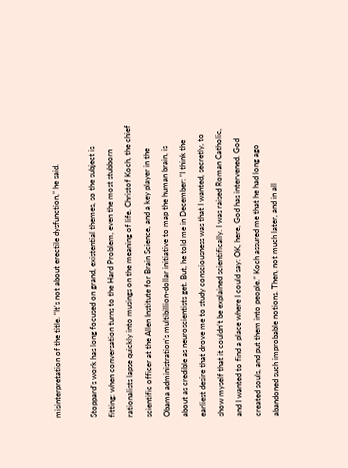misinterpretation of the title. “It’s not about erectile dysfunction,” he said.

Stoppard’s work has long focused on grand, existential themes, so the subject is fitting: when conversation turns to the Hard Problem, even the most stubborn rationalists lapse quickly into musings on the meaning of life. Christof Koch, the chief scientific officer at the Allen Institute for Brain Science, and a key player in the Obama administration’s multibillion-dollar initiative to map the human brain, is about as credible as neuroscientists get. But, he told me in December: “I think the earliest desire that drove me to study consciousness was that I wanted, secretly, to show myself that it couldn’t be explained scientifically. I was raised Roman Catholic, and I wanted to find a place where I could say: OK, here, God has intervened. God created souls, and put them into people.” Koch assured me that he had long ago abandoned such improbable notions. Then, not much later, and in all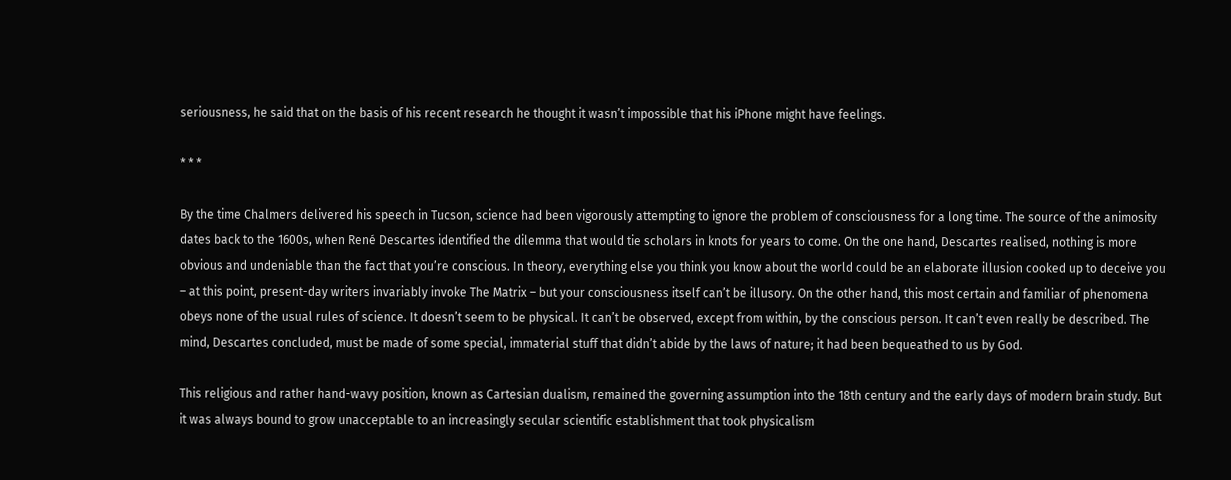seriousness, he said that on the basis of his recent research he thought it wasn’t impossible that his iPhone might have feelings.

* * *

By the time Chalmers delivered his speech in Tucson, science had been vigorously attempting to ignore the problem of consciousness for a long time. The source of the animosity dates back to the 1600s, when René Descartes identified the dilemma that would tie scholars in knots for years to come. On the one hand, Descartes realised, nothing is more obvious and undeniable than the fact that you’re conscious. In theory, everything else you think you know about the world could be an elaborate illusion cooked up to deceive you – at this point, present-day writers invariably invoke The Matrix – but your consciousness itself can’t be illusory. On the other hand, this most certain and familiar of phenomena obeys none of the usual rules of science. It doesn’t seem to be physical. It can’t be observed, except from within, by the conscious person. It can’t even really be described. The mind, Descartes concluded, must be made of some special, immaterial stuff that didn’t abide by the laws of nature; it had been bequeathed to us by God.

This religious and rather hand-wavy position, known as Cartesian dualism, remained the governing assumption into the 18th century and the early days of modern brain study. But it was always bound to grow unacceptable to an increasingly secular scientific establishment that took physicalism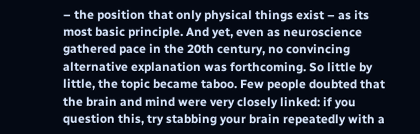– the position that only physical things exist – as its most basic principle. And yet, even as neuroscience gathered pace in the 20th century, no convincing alternative explanation was forthcoming. So little by little, the topic became taboo. Few people doubted that the brain and mind were very closely linked: if you question this, try stabbing your brain repeatedly with a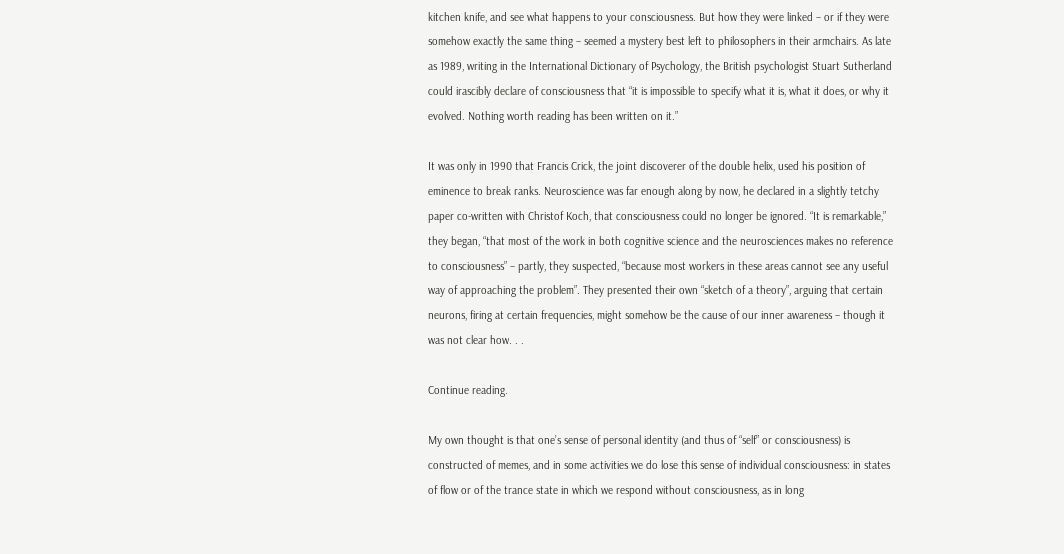kitchen knife, and see what happens to your consciousness. But how they were linked – or if they were somehow exactly the same thing – seemed a mystery best left to philosophers in their armchairs. As late as 1989, writing in the International Dictionary of Psychology, the British psychologist Stuart Sutherland could irascibly declare of consciousness that “it is impossible to specify what it is, what it does, or why it evolved. Nothing worth reading has been written on it.”

It was only in 1990 that Francis Crick, the joint discoverer of the double helix, used his position of eminence to break ranks. Neuroscience was far enough along by now, he declared in a slightly tetchy paper co-written with Christof Koch, that consciousness could no longer be ignored. “It is remarkable,” they began, “that most of the work in both cognitive science and the neurosciences makes no reference to consciousness” – partly, they suspected, “because most workers in these areas cannot see any useful way of approaching the problem”. They presented their own “sketch of a theory”, arguing that certain neurons, firing at certain frequencies, might somehow be the cause of our inner awareness – though it was not clear how. . .

Continue reading.

My own thought is that one’s sense of personal identity (and thus of “self” or consciousness) is constructed of memes, and in some activities we do lose this sense of individual consciousness: in states of flow or of the trance state in which we respond without consciousness, as in long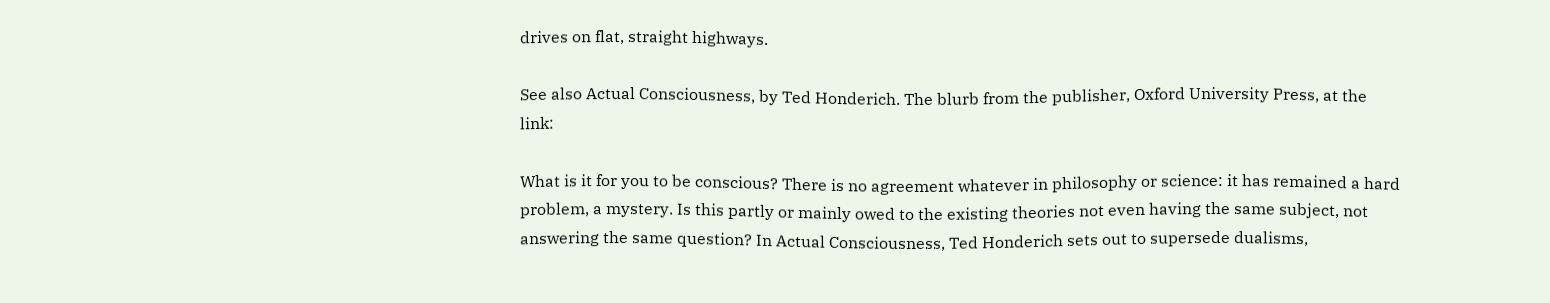drives on flat, straight highways.

See also Actual Consciousness, by Ted Honderich. The blurb from the publisher, Oxford University Press, at the link:

What is it for you to be conscious? There is no agreement whatever in philosophy or science: it has remained a hard problem, a mystery. Is this partly or mainly owed to the existing theories not even having the same subject, not answering the same question? In Actual Consciousness, Ted Honderich sets out to supersede dualisms,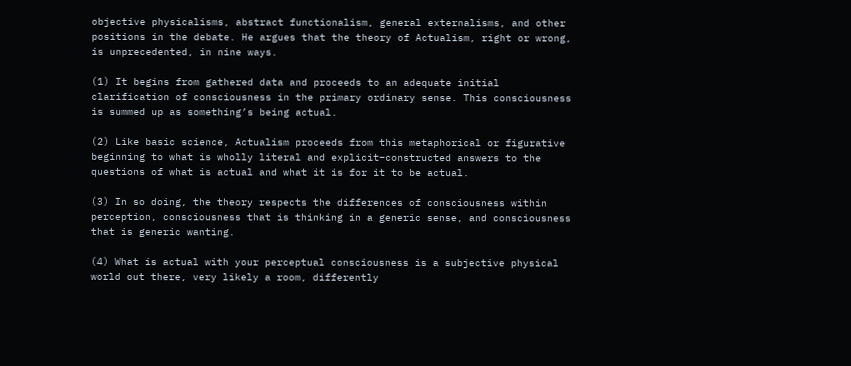objective physicalisms, abstract functionalism, general externalisms, and other positions in the debate. He argues that the theory of Actualism, right or wrong, is unprecedented, in nine ways.

(1) It begins from gathered data and proceeds to an adequate initial clarification of consciousness in the primary ordinary sense. This consciousness is summed up as something’s being actual.

(2) Like basic science, Actualism proceeds from this metaphorical or figurative beginning to what is wholly literal and explicit–constructed answers to the questions of what is actual and what it is for it to be actual.

(3) In so doing, the theory respects the differences of consciousness within perception, consciousness that is thinking in a generic sense, and consciousness that is generic wanting.

(4) What is actual with your perceptual consciousness is a subjective physical world out there, very likely a room, differently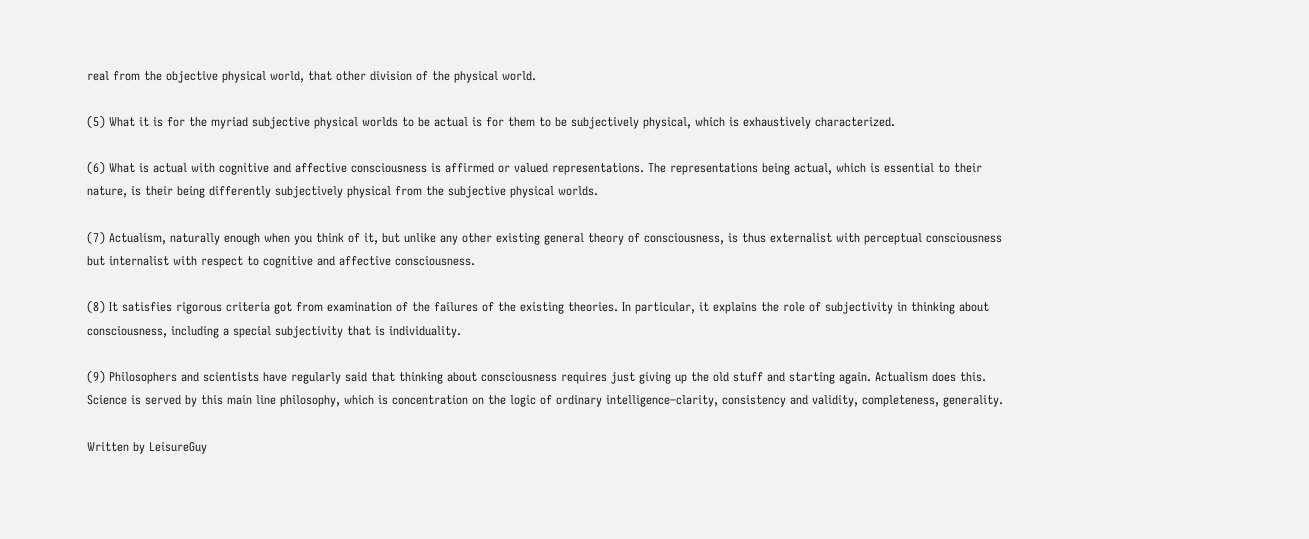real from the objective physical world, that other division of the physical world.

(5) What it is for the myriad subjective physical worlds to be actual is for them to be subjectively physical, which is exhaustively characterized.

(6) What is actual with cognitive and affective consciousness is affirmed or valued representations. The representations being actual, which is essential to their nature, is their being differently subjectively physical from the subjective physical worlds.

(7) Actualism, naturally enough when you think of it, but unlike any other existing general theory of consciousness, is thus externalist with perceptual consciousness but internalist with respect to cognitive and affective consciousness.

(8) It satisfies rigorous criteria got from examination of the failures of the existing theories. In particular, it explains the role of subjectivity in thinking about consciousness, including a special subjectivity that is individuality.

(9) Philosophers and scientists have regularly said that thinking about consciousness requires just giving up the old stuff and starting again. Actualism does this. Science is served by this main line philosophy, which is concentration on the logic of ordinary intelligence–clarity, consistency and validity, completeness, generality.

Written by LeisureGuy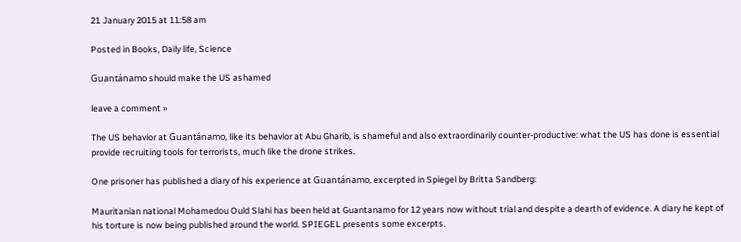21 January 2015 at 11:58 am

Posted in Books, Daily life, Science

Guantánamo should make the US ashamed

leave a comment »

The US behavior at Guantánamo, like its behavior at Abu Gharib, is shameful and also extraordinarily counter-productive: what the US has done is essential provide recruiting tools for terrorists, much like the drone strikes.

One prisoner has published a diary of his experience at Guantánamo, excerpted in Spiegel by Britta Sandberg:

Mauritanian national Mohamedou Ould Slahi has been held at Guantanamo for 12 years now without trial and despite a dearth of evidence. A diary he kept of his torture is now being published around the world. SPIEGEL presents some excerpts.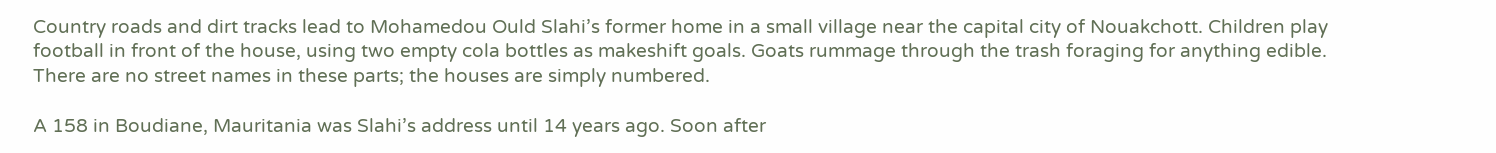Country roads and dirt tracks lead to Mohamedou Ould Slahi’s former home in a small village near the capital city of Nouakchott. Children play football in front of the house, using two empty cola bottles as makeshift goals. Goats rummage through the trash foraging for anything edible. There are no street names in these parts; the houses are simply numbered.

A 158 in Boudiane, Mauritania was Slahi’s address until 14 years ago. Soon after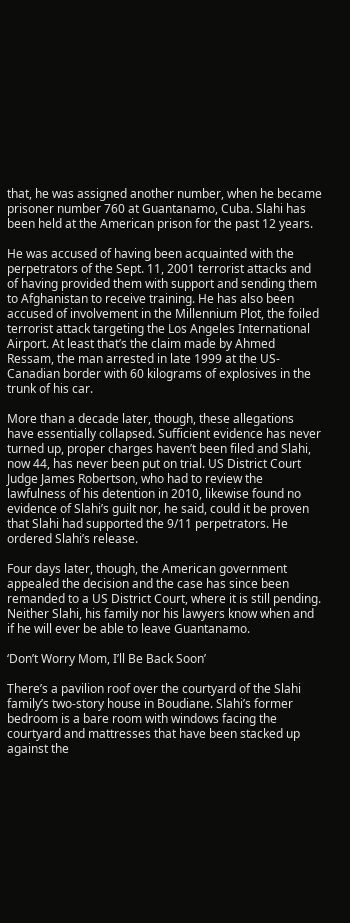that, he was assigned another number, when he became prisoner number 760 at Guantanamo, Cuba. Slahi has been held at the American prison for the past 12 years.

He was accused of having been acquainted with the perpetrators of the Sept. 11, 2001 terrorist attacks and of having provided them with support and sending them to Afghanistan to receive training. He has also been accused of involvement in the Millennium Plot, the foiled terrorist attack targeting the Los Angeles International Airport. At least that’s the claim made by Ahmed Ressam, the man arrested in late 1999 at the US-Canadian border with 60 kilograms of explosives in the trunk of his car.

More than a decade later, though, these allegations have essentially collapsed. Sufficient evidence has never turned up, proper charges haven’t been filed and Slahi, now 44, has never been put on trial. US District Court Judge James Robertson, who had to review the lawfulness of his detention in 2010, likewise found no evidence of Slahi’s guilt nor, he said, could it be proven that Slahi had supported the 9/11 perpetrators. He ordered Slahi’s release.

Four days later, though, the American government appealed the decision and the case has since been remanded to a US District Court, where it is still pending. Neither Slahi, his family nor his lawyers know when and if he will ever be able to leave Guantanamo.

‘Don’t Worry Mom, I’ll Be Back Soon’

There’s a pavilion roof over the courtyard of the Slahi family’s two-story house in Boudiane. Slahi’s former bedroom is a bare room with windows facing the courtyard and mattresses that have been stacked up against the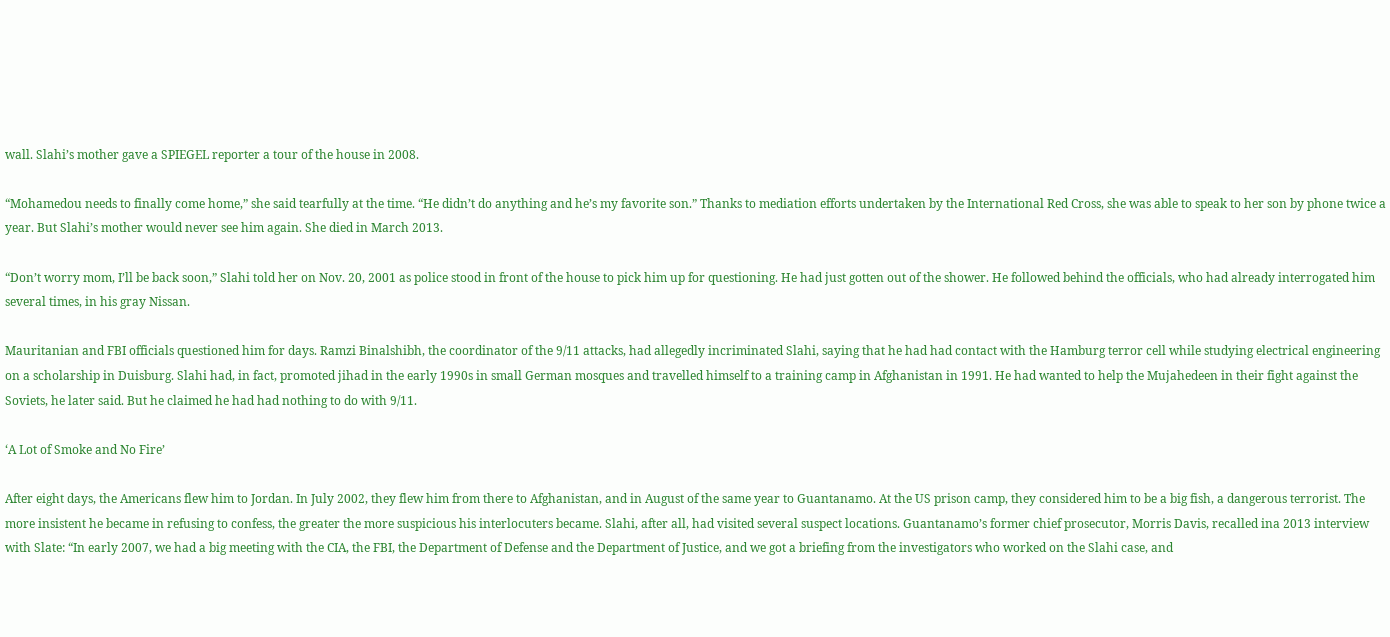wall. Slahi’s mother gave a SPIEGEL reporter a tour of the house in 2008.

“Mohamedou needs to finally come home,” she said tearfully at the time. “He didn’t do anything and he’s my favorite son.” Thanks to mediation efforts undertaken by the International Red Cross, she was able to speak to her son by phone twice a year. But Slahi’s mother would never see him again. She died in March 2013.

“Don’t worry mom, I’ll be back soon,” Slahi told her on Nov. 20, 2001 as police stood in front of the house to pick him up for questioning. He had just gotten out of the shower. He followed behind the officials, who had already interrogated him several times, in his gray Nissan.

Mauritanian and FBI officials questioned him for days. Ramzi Binalshibh, the coordinator of the 9/11 attacks, had allegedly incriminated Slahi, saying that he had had contact with the Hamburg terror cell while studying electrical engineering on a scholarship in Duisburg. Slahi had, in fact, promoted jihad in the early 1990s in small German mosques and travelled himself to a training camp in Afghanistan in 1991. He had wanted to help the Mujahedeen in their fight against the Soviets, he later said. But he claimed he had had nothing to do with 9/11.

‘A Lot of Smoke and No Fire’

After eight days, the Americans flew him to Jordan. In July 2002, they flew him from there to Afghanistan, and in August of the same year to Guantanamo. At the US prison camp, they considered him to be a big fish, a dangerous terrorist. The more insistent he became in refusing to confess, the greater the more suspicious his interlocuters became. Slahi, after all, had visited several suspect locations. Guantanamo’s former chief prosecutor, Morris Davis, recalled ina 2013 interview with Slate: “In early 2007, we had a big meeting with the CIA, the FBI, the Department of Defense and the Department of Justice, and we got a briefing from the investigators who worked on the Slahi case, and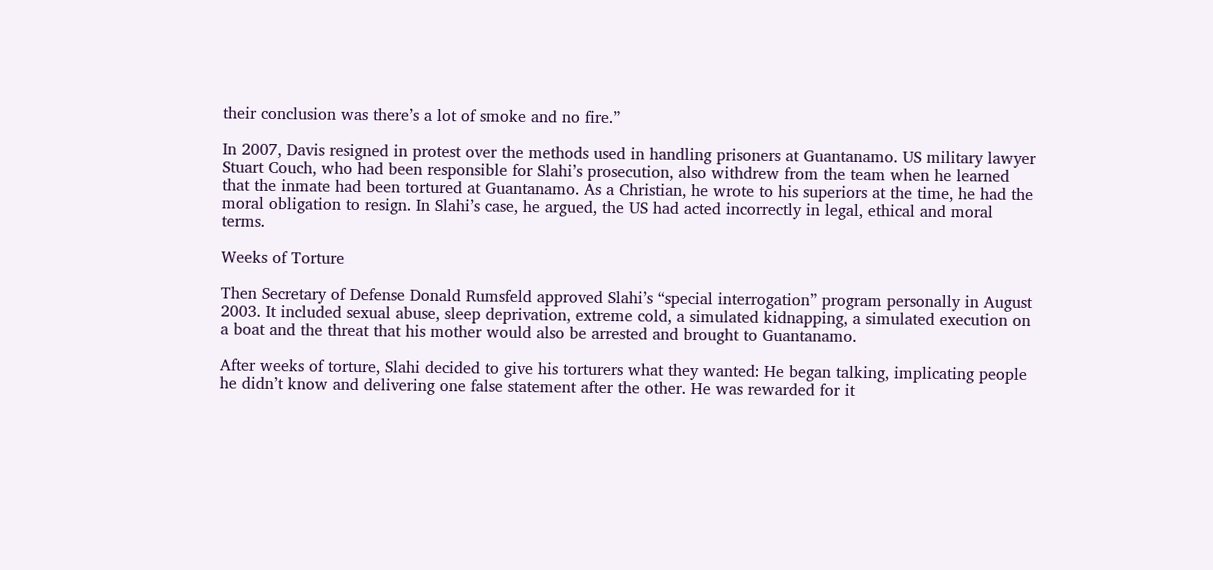their conclusion was there’s a lot of smoke and no fire.”

In 2007, Davis resigned in protest over the methods used in handling prisoners at Guantanamo. US military lawyer Stuart Couch, who had been responsible for Slahi’s prosecution, also withdrew from the team when he learned that the inmate had been tortured at Guantanamo. As a Christian, he wrote to his superiors at the time, he had the moral obligation to resign. In Slahi’s case, he argued, the US had acted incorrectly in legal, ethical and moral terms.

Weeks of Torture

Then Secretary of Defense Donald Rumsfeld approved Slahi’s “special interrogation” program personally in August 2003. It included sexual abuse, sleep deprivation, extreme cold, a simulated kidnapping, a simulated execution on a boat and the threat that his mother would also be arrested and brought to Guantanamo.

After weeks of torture, Slahi decided to give his torturers what they wanted: He began talking, implicating people he didn’t know and delivering one false statement after the other. He was rewarded for it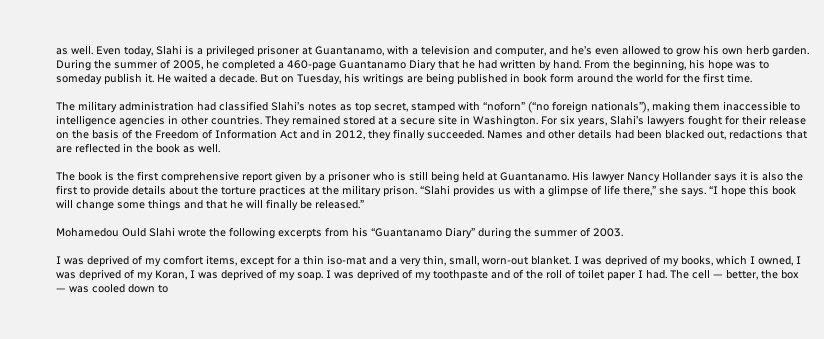as well. Even today, Slahi is a privileged prisoner at Guantanamo, with a television and computer, and he’s even allowed to grow his own herb garden. During the summer of 2005, he completed a 460-page Guantanamo Diary that he had written by hand. From the beginning, his hope was to someday publish it. He waited a decade. But on Tuesday, his writings are being published in book form around the world for the first time.

The military administration had classified Slahi’s notes as top secret, stamped with “noforn” (“no foreign nationals”), making them inaccessible to intelligence agencies in other countries. They remained stored at a secure site in Washington. For six years, Slahi’s lawyers fought for their release on the basis of the Freedom of Information Act and in 2012, they finally succeeded. Names and other details had been blacked out, redactions that are reflected in the book as well.

The book is the first comprehensive report given by a prisoner who is still being held at Guantanamo. His lawyer Nancy Hollander says it is also the first to provide details about the torture practices at the military prison. “Slahi provides us with a glimpse of life there,” she says. “I hope this book will change some things and that he will finally be released.”

Mohamedou Ould Slahi wrote the following excerpts from his “Guantanamo Diary” during the summer of 2003.

I was deprived of my comfort items, except for a thin iso-mat and a very thin, small, worn-out blanket. I was deprived of my books, which I owned, I was deprived of my Koran, I was deprived of my soap. I was deprived of my toothpaste and of the roll of toilet paper I had. The cell — better, the box — was cooled down to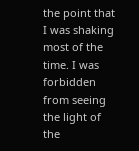the point that I was shaking most of the time. I was forbidden from seeing the light of the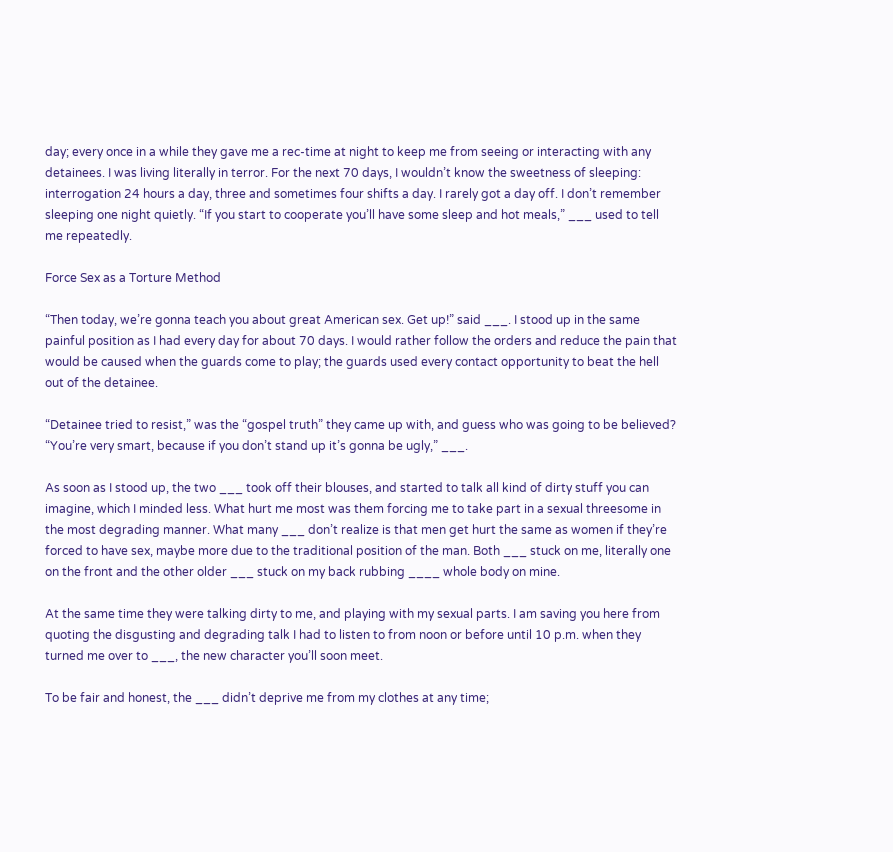day; every once in a while they gave me a rec-time at night to keep me from seeing or interacting with any detainees. I was living literally in terror. For the next 70 days, I wouldn’t know the sweetness of sleeping: interrogation 24 hours a day, three and sometimes four shifts a day. I rarely got a day off. I don’t remember sleeping one night quietly. “If you start to cooperate you’ll have some sleep and hot meals,” ___ used to tell me repeatedly.

Force Sex as a Torture Method

“Then today, we’re gonna teach you about great American sex. Get up!” said ___. I stood up in the same painful position as I had every day for about 70 days. I would rather follow the orders and reduce the pain that would be caused when the guards come to play; the guards used every contact opportunity to beat the hell out of the detainee.

“Detainee tried to resist,” was the “gospel truth” they came up with, and guess who was going to be believed? “You’re very smart, because if you don’t stand up it’s gonna be ugly,” ___.

As soon as I stood up, the two ___ took off their blouses, and started to talk all kind of dirty stuff you can imagine, which I minded less. What hurt me most was them forcing me to take part in a sexual threesome in the most degrading manner. What many ___ don’t realize is that men get hurt the same as women if they’re forced to have sex, maybe more due to the traditional position of the man. Both ___ stuck on me, literally one on the front and the other older ___ stuck on my back rubbing ____ whole body on mine.

At the same time they were talking dirty to me, and playing with my sexual parts. I am saving you here from quoting the disgusting and degrading talk I had to listen to from noon or before until 10 p.m. when they turned me over to ___, the new character you’ll soon meet.

To be fair and honest, the ___ didn’t deprive me from my clothes at any time;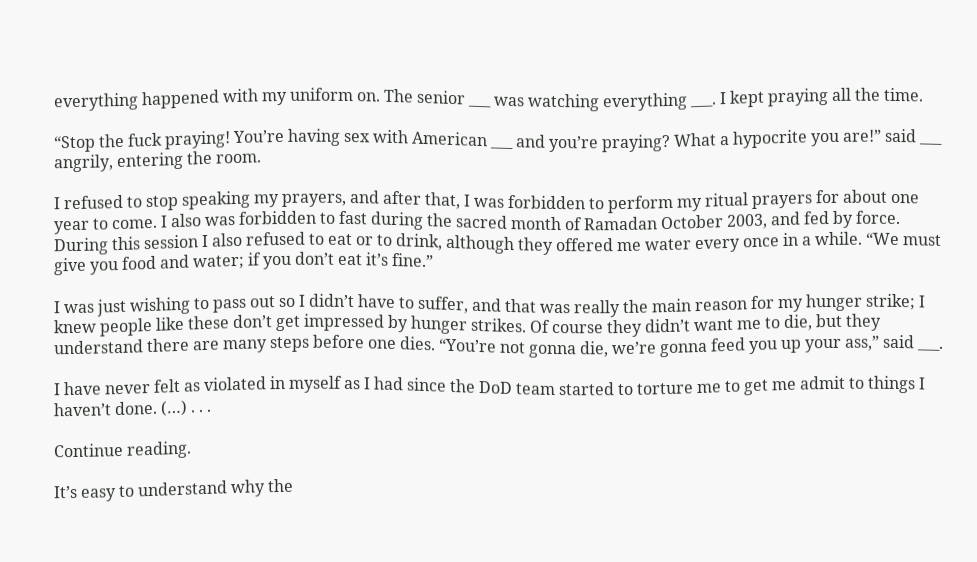everything happened with my uniform on. The senior ___ was watching everything ___. I kept praying all the time.

“Stop the fuck praying! You’re having sex with American ___ and you’re praying? What a hypocrite you are!” said ___ angrily, entering the room.

I refused to stop speaking my prayers, and after that, I was forbidden to perform my ritual prayers for about one year to come. I also was forbidden to fast during the sacred month of Ramadan October 2003, and fed by force. During this session I also refused to eat or to drink, although they offered me water every once in a while. “We must give you food and water; if you don’t eat it’s fine.”

I was just wishing to pass out so I didn’t have to suffer, and that was really the main reason for my hunger strike; I knew people like these don’t get impressed by hunger strikes. Of course they didn’t want me to die, but they understand there are many steps before one dies. “You’re not gonna die, we’re gonna feed you up your ass,” said ___.

I have never felt as violated in myself as I had since the DoD team started to torture me to get me admit to things I haven’t done. (…) . . .

Continue reading.

It’s easy to understand why the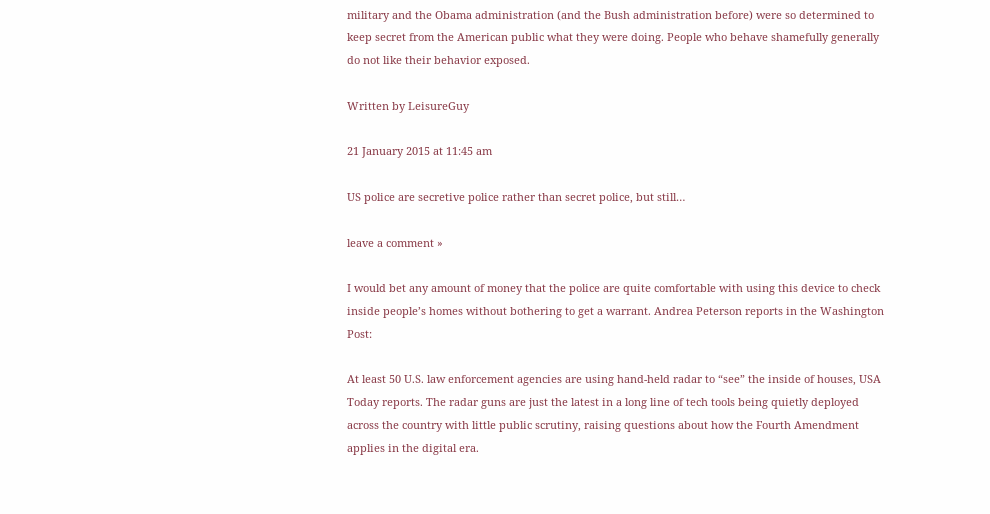military and the Obama administration (and the Bush administration before) were so determined to keep secret from the American public what they were doing. People who behave shamefully generally do not like their behavior exposed.

Written by LeisureGuy

21 January 2015 at 11:45 am

US police are secretive police rather than secret police, but still…

leave a comment »

I would bet any amount of money that the police are quite comfortable with using this device to check inside people’s homes without bothering to get a warrant. Andrea Peterson reports in the Washington Post:

At least 50 U.S. law enforcement agencies are using hand-held radar to “see” the inside of houses, USA Today reports. The radar guns are just the latest in a long line of tech tools being quietly deployed across the country with little public scrutiny, raising questions about how the Fourth Amendment applies in the digital era.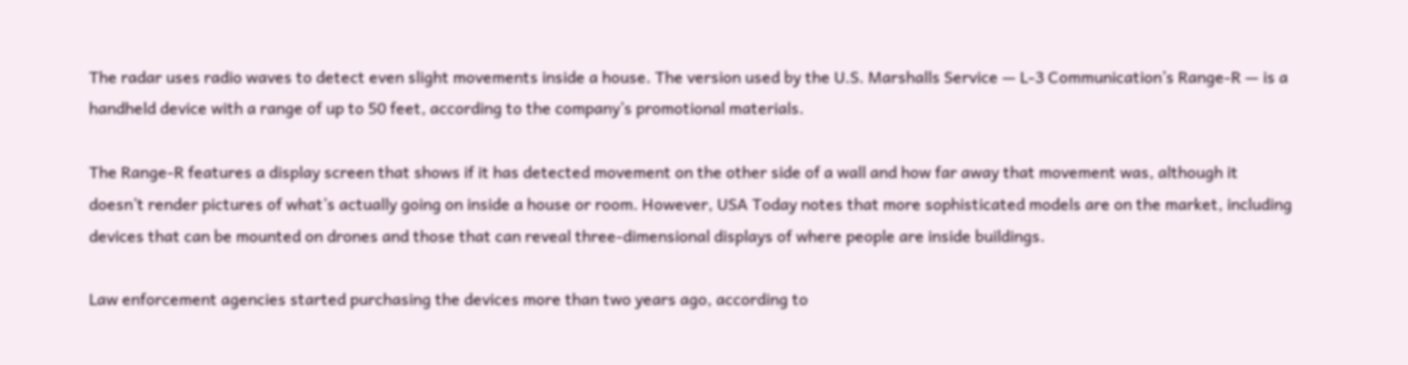The radar uses radio waves to detect even slight movements inside a house. The version used by the U.S. Marshalls Service — L-3 Communication’s Range-R — is a handheld device with a range of up to 50 feet, according to the company’s promotional materials.

The Range-R features a display screen that shows if it has detected movement on the other side of a wall and how far away that movement was, although it doesn’t render pictures of what’s actually going on inside a house or room. However, USA Today notes that more sophisticated models are on the market, including devices that can be mounted on drones and those that can reveal three-dimensional displays of where people are inside buildings.

Law enforcement agencies started purchasing the devices more than two years ago, according to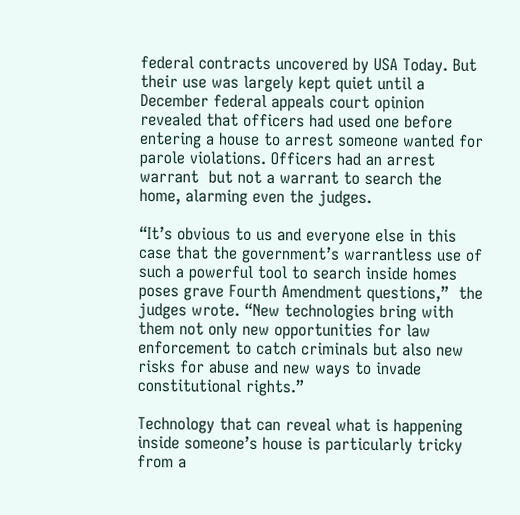federal contracts uncovered by USA Today. But their use was largely kept quiet until a December federal appeals court opinion revealed that officers had used one before entering a house to arrest someone wanted for parole violations. Officers had an arrest warrant  but not a warrant to search the home, alarming even the judges.

“It’s obvious to us and everyone else in this case that the government’s warrantless use of such a powerful tool to search inside homes poses grave Fourth Amendment questions,”  the judges wrote. “New technologies bring with them not only new opportunities for law enforcement to catch criminals but also new risks for abuse and new ways to invade constitutional rights.”

Technology that can reveal what is happening inside someone’s house is particularly tricky from a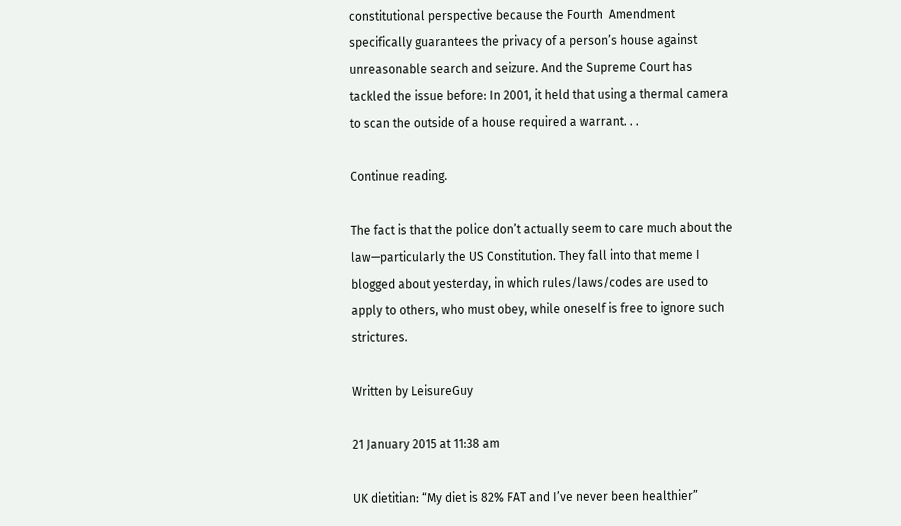constitutional perspective because the Fourth  Amendment specifically guarantees the privacy of a person’s house against unreasonable search and seizure. And the Supreme Court has tackled the issue before: In 2001, it held that using a thermal camera to scan the outside of a house required a warrant. . .

Continue reading.

The fact is that the police don’t actually seem to care much about the law—particularly the US Constitution. They fall into that meme I blogged about yesterday, in which rules/laws/codes are used to apply to others, who must obey, while oneself is free to ignore such strictures.

Written by LeisureGuy

21 January 2015 at 11:38 am

UK dietitian: “My diet is 82% FAT and I’ve never been healthier”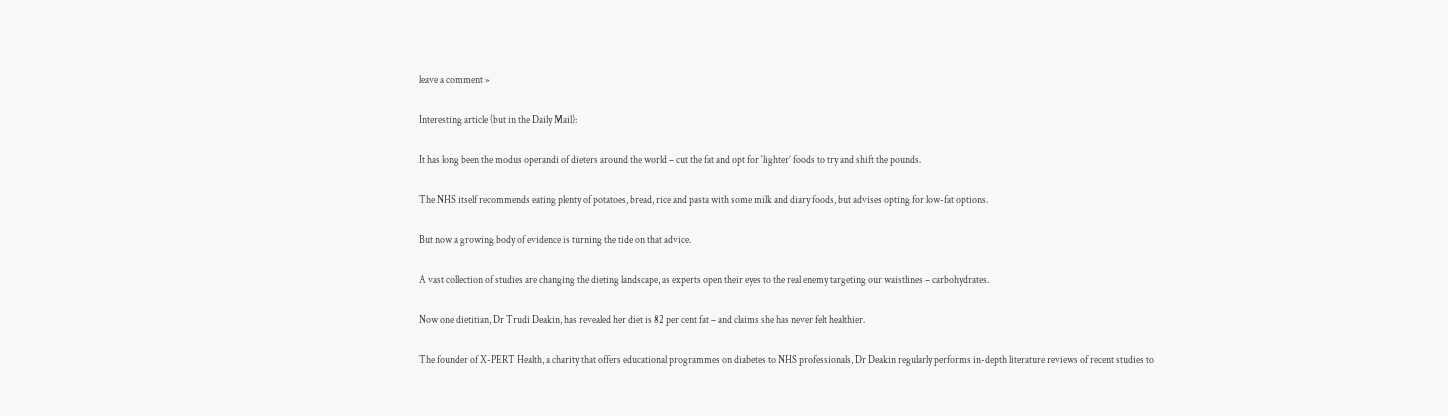leave a comment »

Interesting article (but in the Daily Mail):

It has long been the modus operandi of dieters around the world – cut the fat and opt for ‘lighter’ foods to try and shift the pounds.

The NHS itself recommends eating plenty of potatoes, bread, rice and pasta with some milk and diary foods, but advises opting for low-fat options.

But now a growing body of evidence is turning the tide on that advice.

A vast collection of studies are changing the dieting landscape, as experts open their eyes to the real enemy targeting our waistlines – carbohydrates.

Now one dietitian, Dr Trudi Deakin, has revealed her diet is 82 per cent fat – and claims she has never felt healthier.

The founder of X-PERT Health, a charity that offers educational programmes on diabetes to NHS professionals, Dr Deakin regularly performs in-depth literature reviews of recent studies to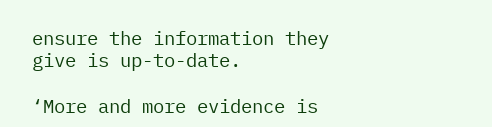ensure the information they give is up-to-date.

‘More and more evidence is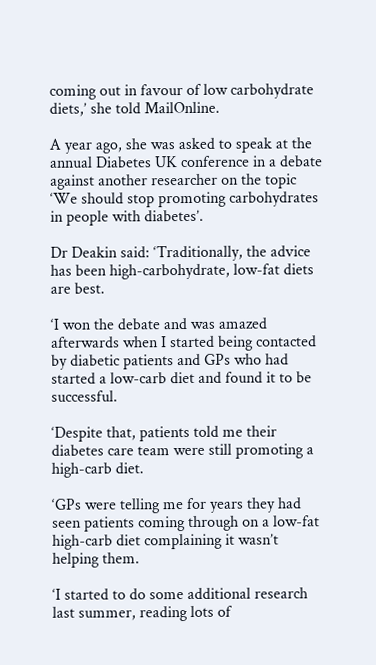coming out in favour of low carbohydrate diets,’ she told MailOnline.

A year ago, she was asked to speak at the annual Diabetes UK conference in a debate against another researcher on the topic ‘We should stop promoting carbohydrates in people with diabetes’.

Dr Deakin said: ‘Traditionally, the advice has been high-carbohydrate, low-fat diets are best.

‘I won the debate and was amazed afterwards when I started being contacted by diabetic patients and GPs who had started a low-carb diet and found it to be successful.

‘Despite that, patients told me their diabetes care team were still promoting a high-carb diet.

‘GPs were telling me for years they had seen patients coming through on a low-fat high-carb diet complaining it wasn’t helping them.

‘I started to do some additional research last summer, reading lots of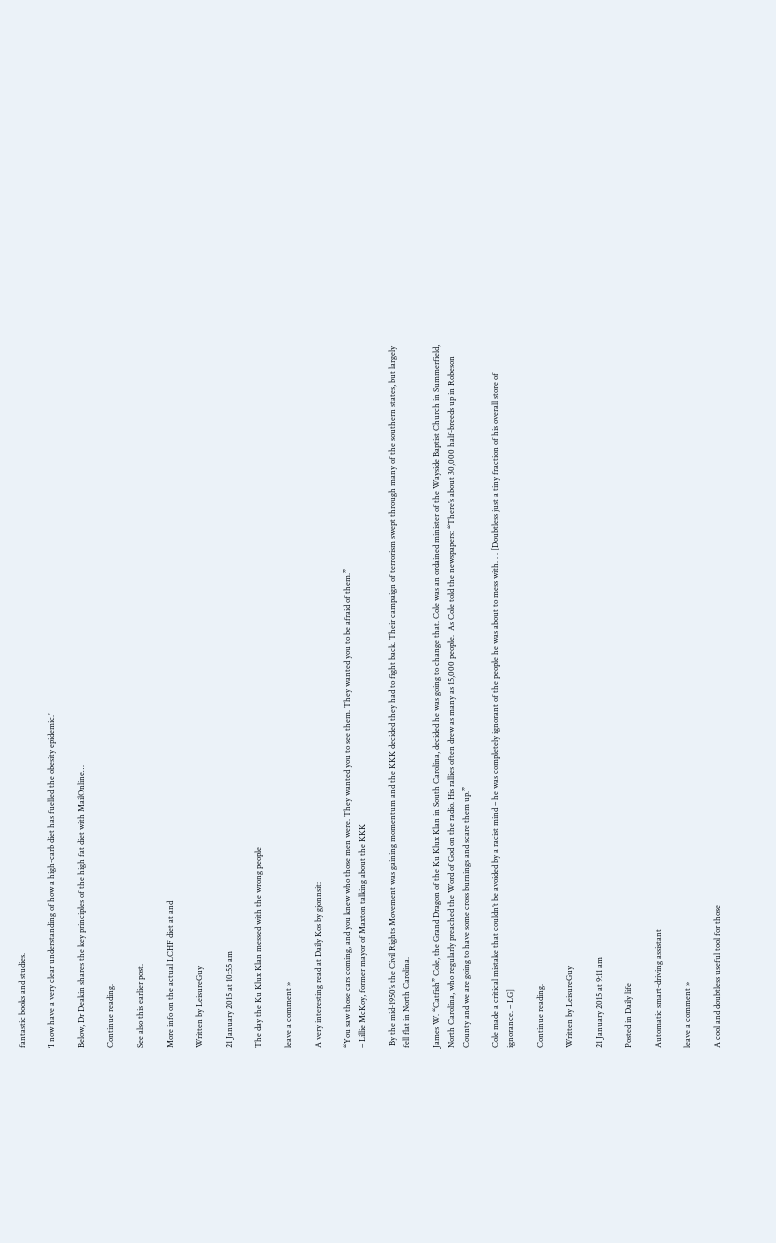fantastic books and studies.

‘I now have a very clear understanding of how a high-carb diet has fuelled the obesity epidemic.’

Below, Dr Deakin shares the key principles of the high fat diet with MailOnline…

Continue reading.

See also this earlier post.

More info on the actual LCHF diet at and

Written by LeisureGuy

21 January 2015 at 10:55 am

The day the Ku Klux Klan messed with the wrong people

leave a comment »

A very interesting read at Daily Kos by gjonnsit:

“You saw those cars coming, and you knew who those men were. They wanted you to see them. They wanted you to be afraid of them.”
– Lillie McKoy, former mayor of Maxton talking about the KKK

 By the mid-1950’s the Civil Rights Movement was gaining momentum and the KKK decided they had to fight back. Their campaign of terrorism swept through many of the southern states, but largely fell flat in North Carolina.

James W. “Catfish” Cole, the Grand Dragon of the Ku Klux Klan in South Carolina, decided he was going to change that. Cole was an ordained minister of the Wayside Baptist Church in Summerfield, North Carolina, who regularly preached the Word of God on the radio. His rallies often drew as many as 15,000 people.  As Cole told the newspapers: “There’s about 30,000 half-breeds up in Robeson County and we are going to have some cross burnings and scare them up.”

Cole made a critical mistake that couldn’t be avoided by a racist mind – he was completely ignorant of the people he was about to mess with. . . [Doubtless just a tiny fraction of his overall store of ignorance. – LG]

Continue reading.

Written by LeisureGuy

21 January 2015 at 9:11 am

Posted in Daily life

Automatic smart-driving assistant

leave a comment »

A cool and doubtless useful tool for those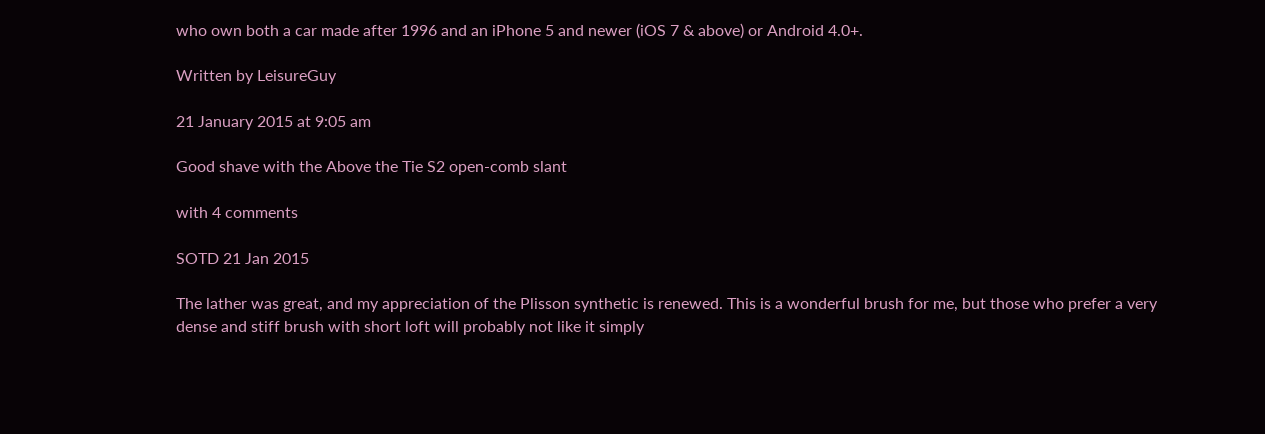who own both a car made after 1996 and an iPhone 5 and newer (iOS 7 & above) or Android 4.0+.

Written by LeisureGuy

21 January 2015 at 9:05 am

Good shave with the Above the Tie S2 open-comb slant

with 4 comments

SOTD 21 Jan 2015

The lather was great, and my appreciation of the Plisson synthetic is renewed. This is a wonderful brush for me, but those who prefer a very dense and stiff brush with short loft will probably not like it simply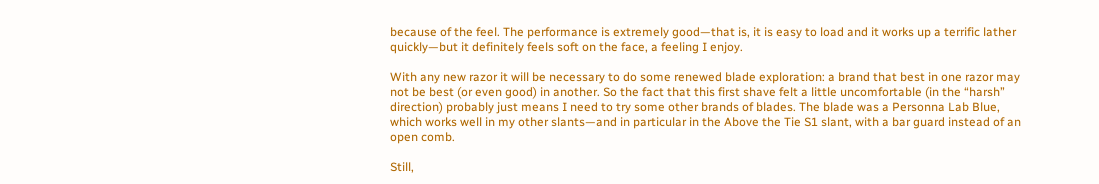because of the feel. The performance is extremely good—that is, it is easy to load and it works up a terrific lather quickly—but it definitely feels soft on the face, a feeling I enjoy.

With any new razor it will be necessary to do some renewed blade exploration: a brand that best in one razor may not be best (or even good) in another. So the fact that this first shave felt a little uncomfortable (in the “harsh” direction) probably just means I need to try some other brands of blades. The blade was a Personna Lab Blue, which works well in my other slants—and in particular in the Above the Tie S1 slant, with a bar guard instead of an open comb.

Still,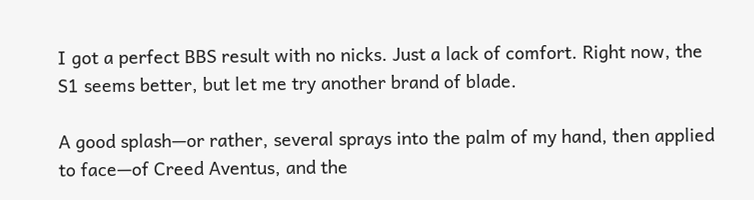I got a perfect BBS result with no nicks. Just a lack of comfort. Right now, the S1 seems better, but let me try another brand of blade.

A good splash—or rather, several sprays into the palm of my hand, then applied to face—of Creed Aventus, and the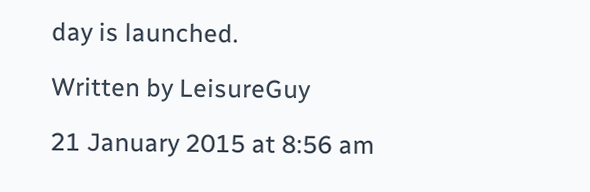day is launched.

Written by LeisureGuy

21 January 2015 at 8:56 am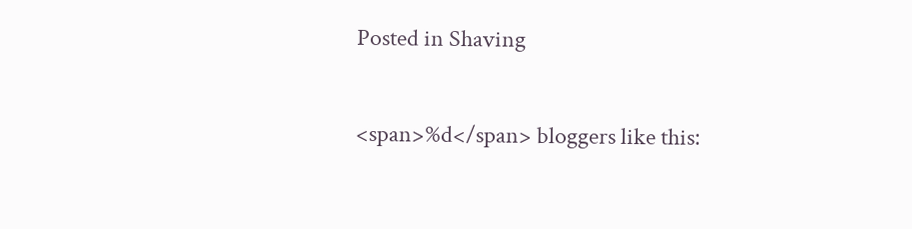Posted in Shaving

<span>%d</span> bloggers like this: